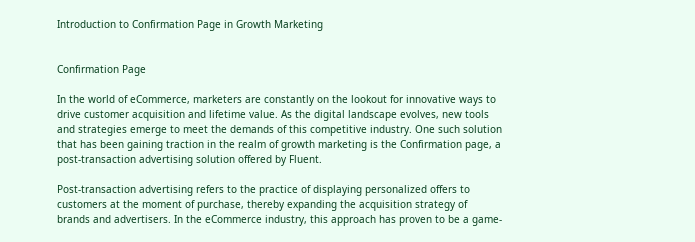Introduction to Confirmation Page in Growth Marketing


Confirmation Page

In the world of eCommerce, marketers are constantly on the lookout for innovative ways to drive customer acquisition and lifetime value. As the digital landscape evolves, new tools and strategies emerge to meet the demands of this competitive industry. One such solution that has been gaining traction in the realm of growth marketing is the Confirmation page, a post-transaction advertising solution offered by Fluent.

Post-transaction advertising refers to the practice of displaying personalized offers to customers at the moment of purchase, thereby expanding the acquisition strategy of brands and advertisers. In the eCommerce industry, this approach has proven to be a game-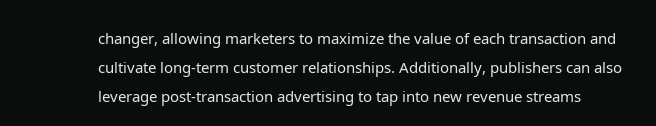changer, allowing marketers to maximize the value of each transaction and cultivate long-term customer relationships. Additionally, publishers can also leverage post-transaction advertising to tap into new revenue streams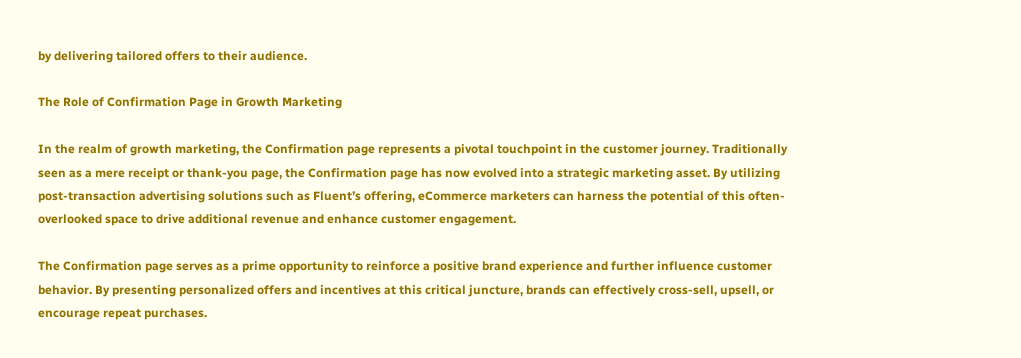by delivering tailored offers to their audience.

The Role of Confirmation Page in Growth Marketing

In the realm of growth marketing, the Confirmation page represents a pivotal touchpoint in the customer journey. Traditionally seen as a mere receipt or thank-you page, the Confirmation page has now evolved into a strategic marketing asset. By utilizing post-transaction advertising solutions such as Fluent’s offering, eCommerce marketers can harness the potential of this often-overlooked space to drive additional revenue and enhance customer engagement.

The Confirmation page serves as a prime opportunity to reinforce a positive brand experience and further influence customer behavior. By presenting personalized offers and incentives at this critical juncture, brands can effectively cross-sell, upsell, or encourage repeat purchases.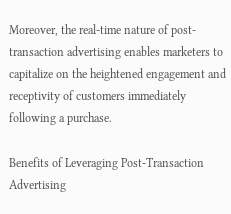Moreover, the real-time nature of post-transaction advertising enables marketers to capitalize on the heightened engagement and receptivity of customers immediately following a purchase.

Benefits of Leveraging Post-Transaction Advertising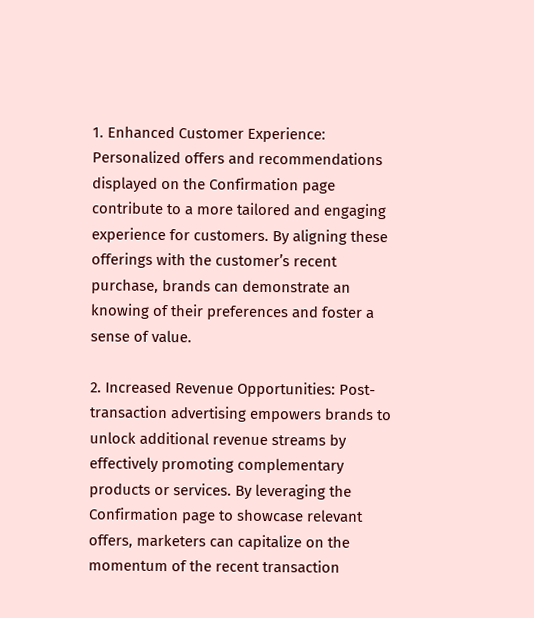1. Enhanced Customer Experience: Personalized offers and recommendations displayed on the Confirmation page contribute to a more tailored and engaging experience for customers. By aligning these offerings with the customer’s recent purchase, brands can demonstrate an knowing of their preferences and foster a sense of value.

2. Increased Revenue Opportunities: Post-transaction advertising empowers brands to unlock additional revenue streams by effectively promoting complementary products or services. By leveraging the Confirmation page to showcase relevant offers, marketers can capitalize on the momentum of the recent transaction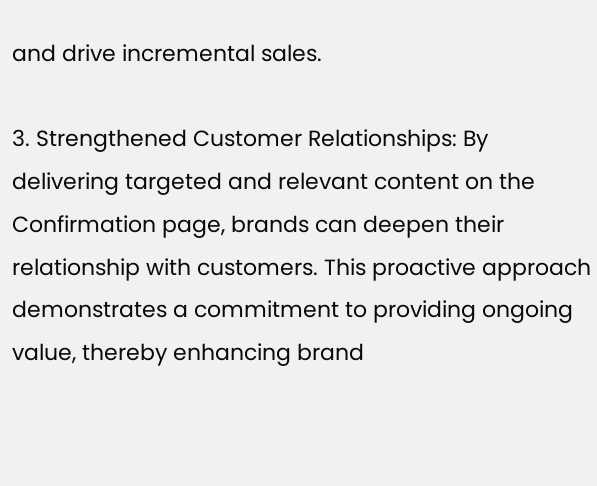and drive incremental sales.

3. Strengthened Customer Relationships: By delivering targeted and relevant content on the Confirmation page, brands can deepen their relationship with customers. This proactive approach demonstrates a commitment to providing ongoing value, thereby enhancing brand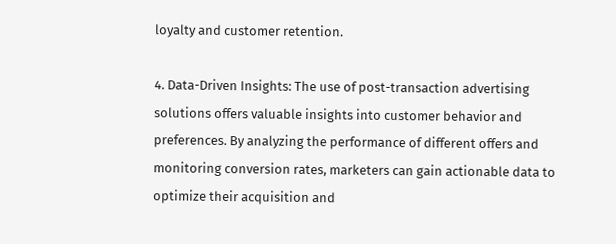loyalty and customer retention.

4. Data-Driven Insights: The use of post-transaction advertising solutions offers valuable insights into customer behavior and preferences. By analyzing the performance of different offers and monitoring conversion rates, marketers can gain actionable data to optimize their acquisition and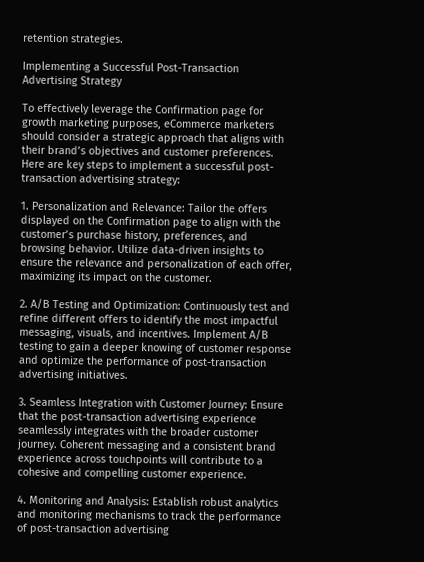retention strategies.

Implementing a Successful Post-Transaction Advertising Strategy

To effectively leverage the Confirmation page for growth marketing purposes, eCommerce marketers should consider a strategic approach that aligns with their brand’s objectives and customer preferences. Here are key steps to implement a successful post-transaction advertising strategy:

1. Personalization and Relevance: Tailor the offers displayed on the Confirmation page to align with the customer’s purchase history, preferences, and browsing behavior. Utilize data-driven insights to ensure the relevance and personalization of each offer, maximizing its impact on the customer.

2. A/B Testing and Optimization: Continuously test and refine different offers to identify the most impactful messaging, visuals, and incentives. Implement A/B testing to gain a deeper knowing of customer response and optimize the performance of post-transaction advertising initiatives.

3. Seamless Integration with Customer Journey: Ensure that the post-transaction advertising experience seamlessly integrates with the broader customer journey. Coherent messaging and a consistent brand experience across touchpoints will contribute to a cohesive and compelling customer experience.

4. Monitoring and Analysis: Establish robust analytics and monitoring mechanisms to track the performance of post-transaction advertising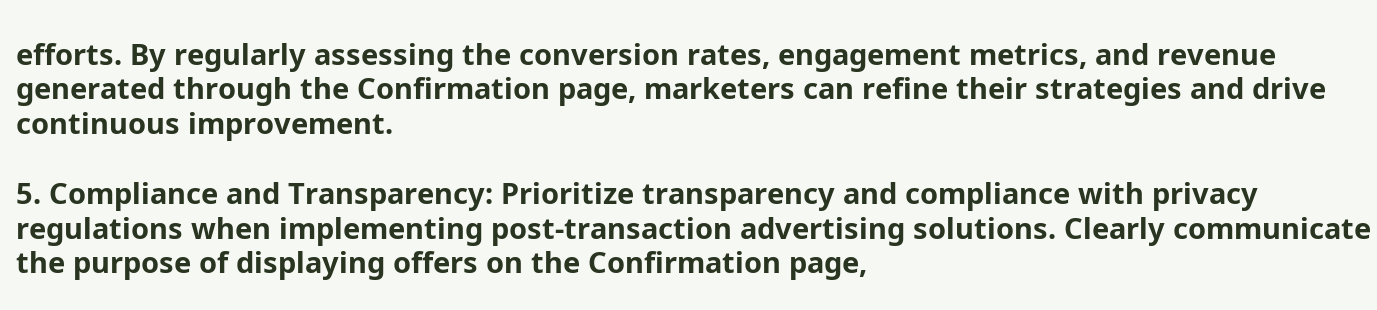efforts. By regularly assessing the conversion rates, engagement metrics, and revenue generated through the Confirmation page, marketers can refine their strategies and drive continuous improvement.

5. Compliance and Transparency: Prioritize transparency and compliance with privacy regulations when implementing post-transaction advertising solutions. Clearly communicate the purpose of displaying offers on the Confirmation page,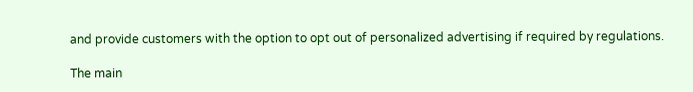and provide customers with the option to opt out of personalized advertising if required by regulations.

The main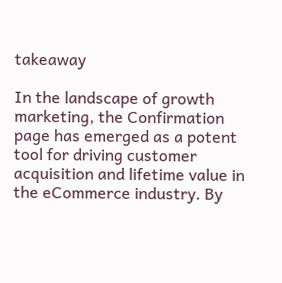takeaway

In the landscape of growth marketing, the Confirmation page has emerged as a potent tool for driving customer acquisition and lifetime value in the eCommerce industry. By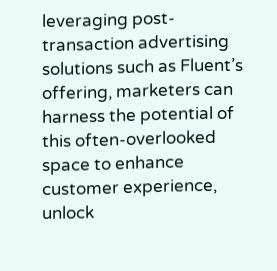leveraging post-transaction advertising solutions such as Fluent’s offering, marketers can harness the potential of this often-overlooked space to enhance customer experience, unlock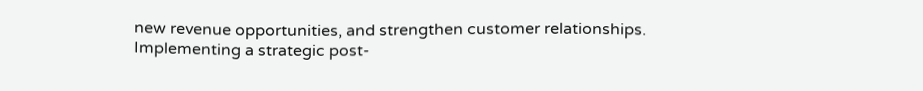new revenue opportunities, and strengthen customer relationships. Implementing a strategic post-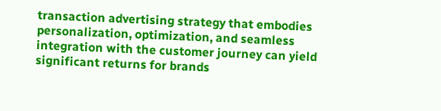transaction advertising strategy that embodies personalization, optimization, and seamless integration with the customer journey can yield significant returns for brands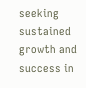seeking sustained growth and success in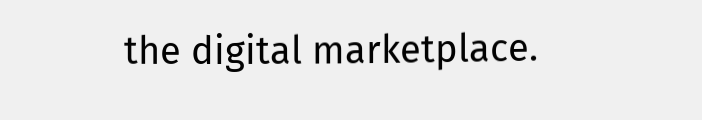the digital marketplace.